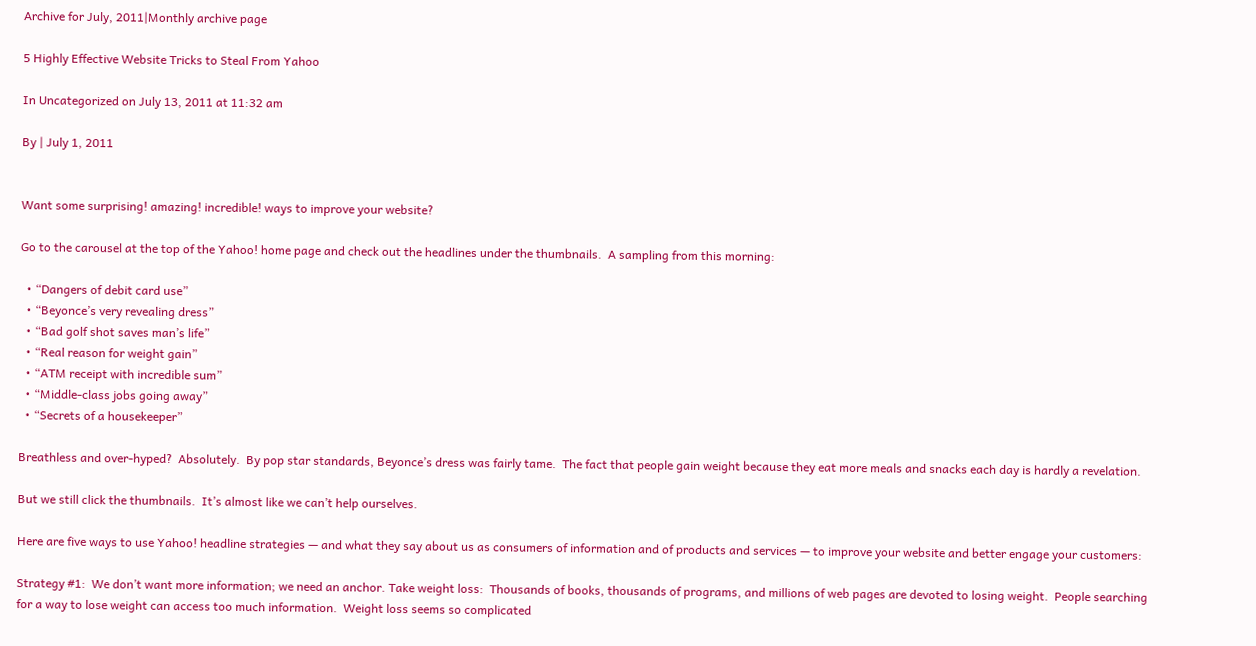Archive for July, 2011|Monthly archive page

5 Highly Effective Website Tricks to Steal From Yahoo

In Uncategorized on July 13, 2011 at 11:32 am

By | July 1, 2011


Want some surprising! amazing! incredible! ways to improve your website?

Go to the carousel at the top of the Yahoo! home page and check out the headlines under the thumbnails.  A sampling from this morning:

  • “Dangers of debit card use”
  • “Beyonce’s very revealing dress”
  • “Bad golf shot saves man’s life”
  • “Real reason for weight gain”
  • “ATM receipt with incredible sum”
  • “Middle-class jobs going away”
  • “Secrets of a housekeeper”

Breathless and over-hyped?  Absolutely.  By pop star standards, Beyonce’s dress was fairly tame.  The fact that people gain weight because they eat more meals and snacks each day is hardly a revelation.

But we still click the thumbnails.  It’s almost like we can’t help ourselves.

Here are five ways to use Yahoo! headline strategies — and what they say about us as consumers of information and of products and services — to improve your website and better engage your customers:

Strategy #1:  We don’t want more information; we need an anchor. Take weight loss:  Thousands of books, thousands of programs, and millions of web pages are devoted to losing weight.  People searching for a way to lose weight can access too much information.  Weight loss seems so complicated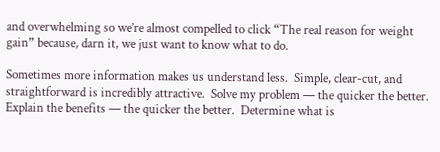and overwhelming so we’re almost compelled to click “The real reason for weight gain” because, darn it, we just want to know what to do.

Sometimes more information makes us understand less.  Simple, clear-cut, and straightforward is incredibly attractive.  Solve my problem — the quicker the better.  Explain the benefits — the quicker the better.  Determine what is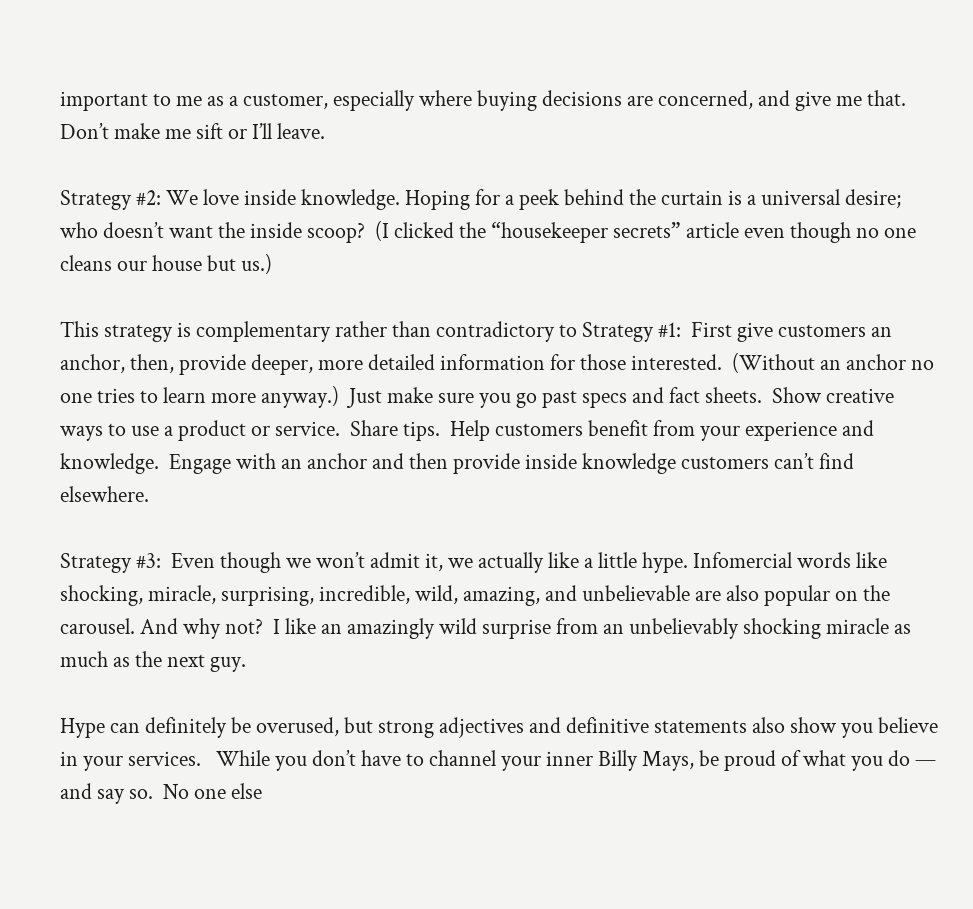important to me as a customer, especially where buying decisions are concerned, and give me that.  Don’t make me sift or I’ll leave.

Strategy #2: We love inside knowledge. Hoping for a peek behind the curtain is a universal desire; who doesn’t want the inside scoop?  (I clicked the “housekeeper secrets” article even though no one cleans our house but us.)

This strategy is complementary rather than contradictory to Strategy #1:  First give customers an anchor, then, provide deeper, more detailed information for those interested.  (Without an anchor no one tries to learn more anyway.)  Just make sure you go past specs and fact sheets.  Show creative ways to use a product or service.  Share tips.  Help customers benefit from your experience and knowledge.  Engage with an anchor and then provide inside knowledge customers can’t find elsewhere.

Strategy #3:  Even though we won’t admit it, we actually like a little hype. Infomercial words like shocking, miracle, surprising, incredible, wild, amazing, and unbelievable are also popular on the carousel. And why not?  I like an amazingly wild surprise from an unbelievably shocking miracle as much as the next guy.

Hype can definitely be overused, but strong adjectives and definitive statements also show you believe in your services.   While you don’t have to channel your inner Billy Mays, be proud of what you do — and say so.  No one else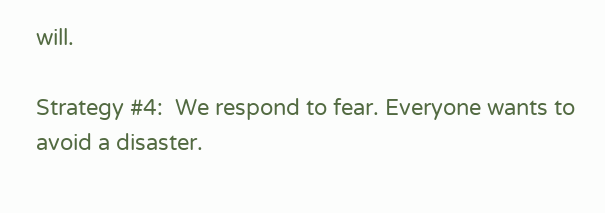will.

Strategy #4:  We respond to fear. Everyone wants to avoid a disaster.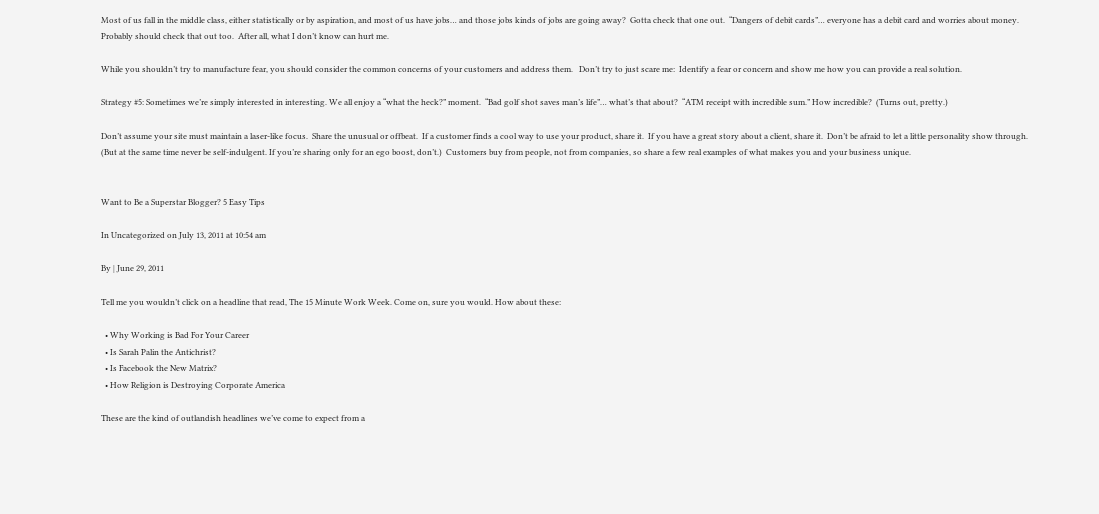Most of us fall in the middle class, either statistically or by aspiration, and most of us have jobs… and those jobs kinds of jobs are going away?  Gotta check that one out.  “Dangers of debit cards”… everyone has a debit card and worries about money.  Probably should check that out too.  After all, what I don’t know can hurt me.

While you shouldn’t try to manufacture fear, you should consider the common concerns of your customers and address them.   Don’t try to just scare me:  Identify a fear or concern and show me how you can provide a real solution.

Strategy #5: Sometimes we’re simply interested in interesting. We all enjoy a “what the heck?” moment.  “Bad golf shot saves man’s life”… what’s that about?  “ATM receipt with incredible sum.” How incredible?  (Turns out, pretty.)

Don’t assume your site must maintain a laser-like focus.  Share the unusual or offbeat.  If a customer finds a cool way to use your product, share it.  If you have a great story about a client, share it.  Don’t be afraid to let a little personality show through.  (But at the same time never be self-indulgent. If you’re sharing only for an ego boost, don’t.)  Customers buy from people, not from companies, so share a few real examples of what makes you and your business unique.


Want to Be a Superstar Blogger? 5 Easy Tips

In Uncategorized on July 13, 2011 at 10:54 am

By | June 29, 2011

Tell me you wouldn’t click on a headline that read, The 15 Minute Work Week. Come on, sure you would. How about these:

  • Why Working is Bad For Your Career
  • Is Sarah Palin the Antichrist?
  • Is Facebook the New Matrix?
  • How Religion is Destroying Corporate America

These are the kind of outlandish headlines we’ve come to expect from a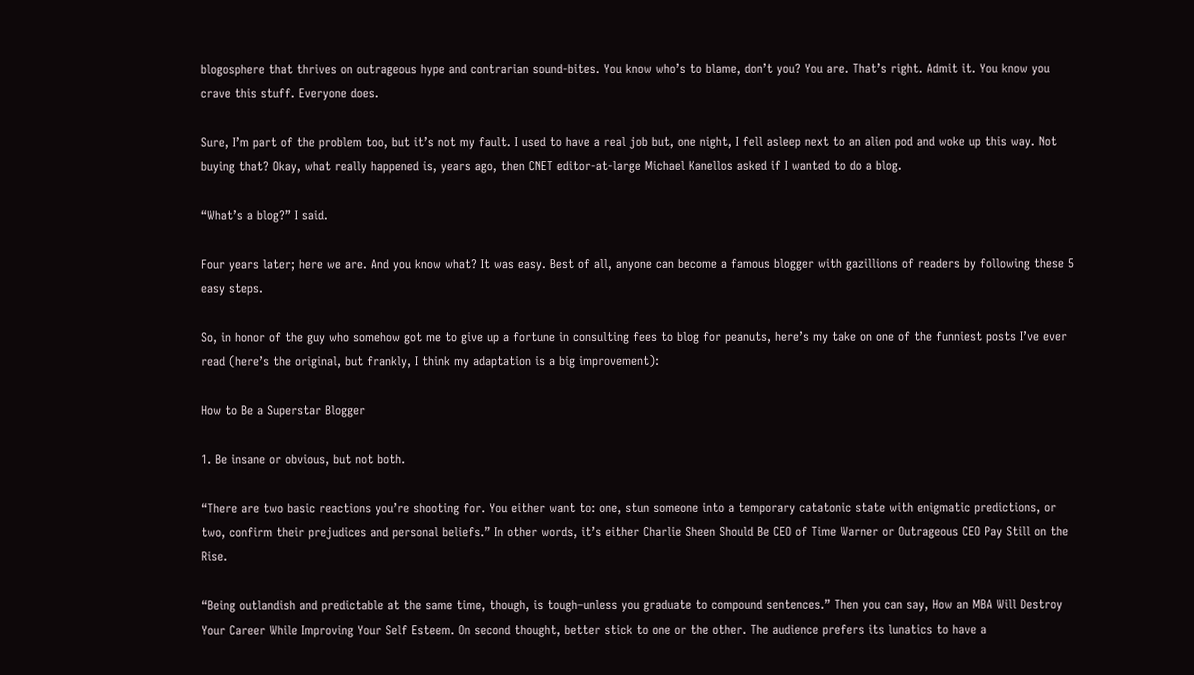blogosphere that thrives on outrageous hype and contrarian sound-bites. You know who’s to blame, don’t you? You are. That’s right. Admit it. You know you crave this stuff. Everyone does.

Sure, I’m part of the problem too, but it’s not my fault. I used to have a real job but, one night, I fell asleep next to an alien pod and woke up this way. Not buying that? Okay, what really happened is, years ago, then CNET editor-at-large Michael Kanellos asked if I wanted to do a blog.

“What’s a blog?” I said.

Four years later; here we are. And you know what? It was easy. Best of all, anyone can become a famous blogger with gazillions of readers by following these 5 easy steps.

So, in honor of the guy who somehow got me to give up a fortune in consulting fees to blog for peanuts, here’s my take on one of the funniest posts I’ve ever read (here’s the original, but frankly, I think my adaptation is a big improvement):

How to Be a Superstar Blogger

1. Be insane or obvious, but not both.

“There are two basic reactions you’re shooting for. You either want to: one, stun someone into a temporary catatonic state with enigmatic predictions, or two, confirm their prejudices and personal beliefs.” In other words, it’s either Charlie Sheen Should Be CEO of Time Warner or Outrageous CEO Pay Still on the Rise.

“Being outlandish and predictable at the same time, though, is tough–unless you graduate to compound sentences.” Then you can say, How an MBA Will Destroy Your Career While Improving Your Self Esteem. On second thought, better stick to one or the other. The audience prefers its lunatics to have a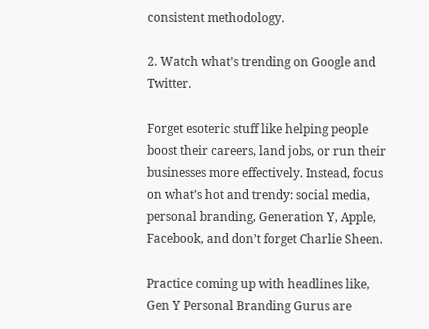consistent methodology.

2. Watch what’s trending on Google and Twitter.

Forget esoteric stuff like helping people boost their careers, land jobs, or run their businesses more effectively. Instead, focus on what’s hot and trendy: social media, personal branding, Generation Y, Apple, Facebook, and don’t forget Charlie Sheen.

Practice coming up with headlines like, Gen Y Personal Branding Gurus are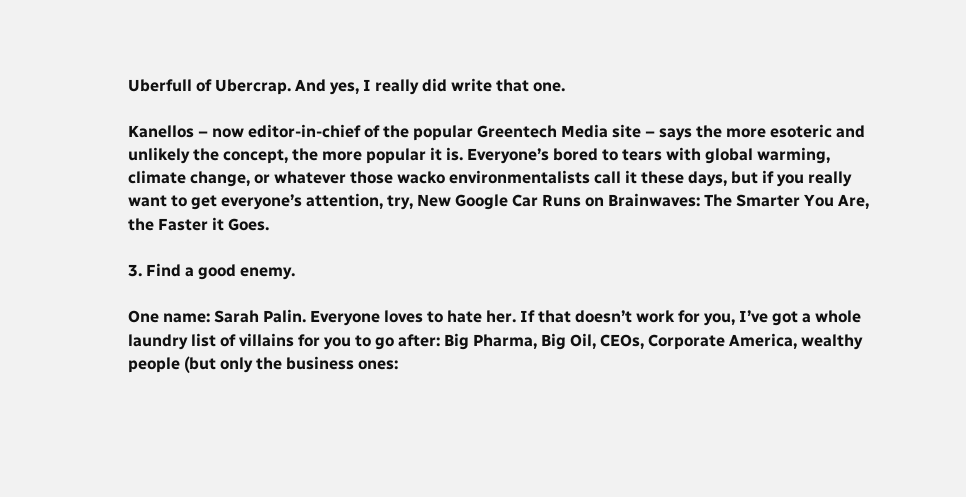Uberfull of Ubercrap. And yes, I really did write that one.

Kanellos – now editor-in-chief of the popular Greentech Media site – says the more esoteric and unlikely the concept, the more popular it is. Everyone’s bored to tears with global warming, climate change, or whatever those wacko environmentalists call it these days, but if you really want to get everyone’s attention, try, New Google Car Runs on Brainwaves: The Smarter You Are, the Faster it Goes.

3. Find a good enemy.

One name: Sarah Palin. Everyone loves to hate her. If that doesn’t work for you, I’ve got a whole laundry list of villains for you to go after: Big Pharma, Big Oil, CEOs, Corporate America, wealthy people (but only the business ones: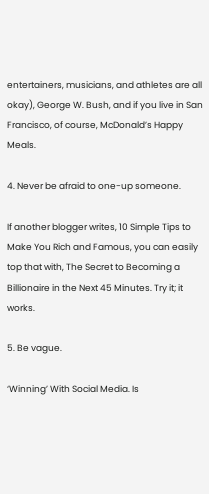entertainers, musicians, and athletes are all okay), George W. Bush, and if you live in San Francisco, of course, McDonald’s Happy Meals.

4. Never be afraid to one-up someone.

If another blogger writes, 10 Simple Tips to Make You Rich and Famous, you can easily top that with, The Secret to Becoming a Billionaire in the Next 45 Minutes. Try it; it works.

5. Be vague.

‘Winning’ With Social Media. Is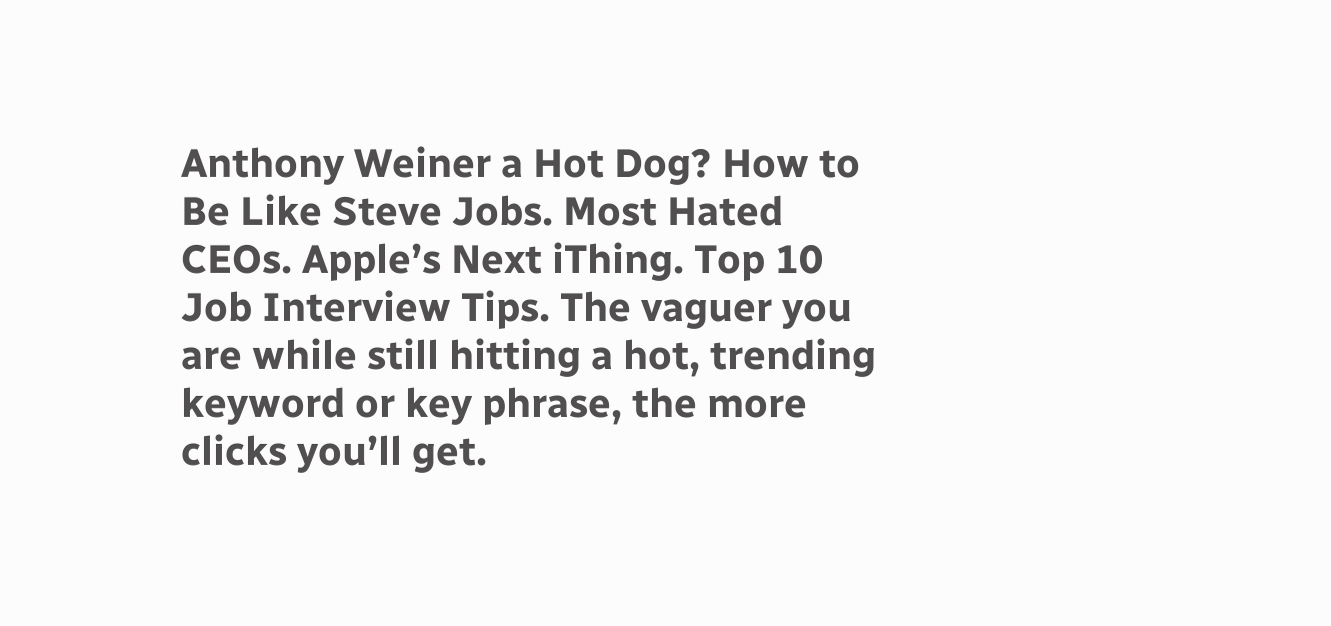Anthony Weiner a Hot Dog? How to Be Like Steve Jobs. Most Hated CEOs. Apple’s Next iThing. Top 10 Job Interview Tips. The vaguer you are while still hitting a hot, trending keyword or key phrase, the more clicks you’ll get.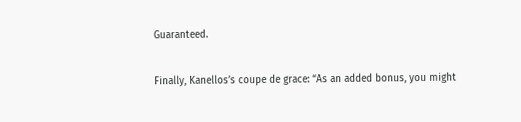Guaranteed.

Finally, Kanellos’s coupe de grace: “As an added bonus, you might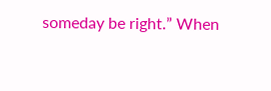someday be right.” When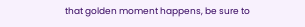that golden moment happens, be sure to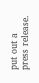put out a press release.